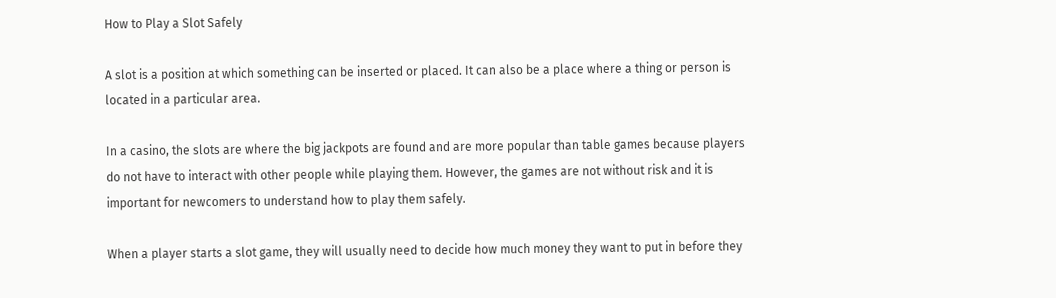How to Play a Slot Safely

A slot is a position at which something can be inserted or placed. It can also be a place where a thing or person is located in a particular area.

In a casino, the slots are where the big jackpots are found and are more popular than table games because players do not have to interact with other people while playing them. However, the games are not without risk and it is important for newcomers to understand how to play them safely.

When a player starts a slot game, they will usually need to decide how much money they want to put in before they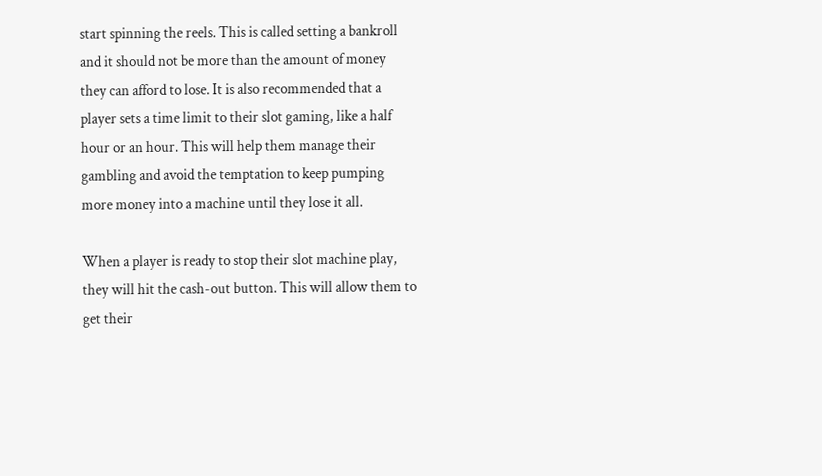start spinning the reels. This is called setting a bankroll and it should not be more than the amount of money they can afford to lose. It is also recommended that a player sets a time limit to their slot gaming, like a half hour or an hour. This will help them manage their gambling and avoid the temptation to keep pumping more money into a machine until they lose it all.

When a player is ready to stop their slot machine play, they will hit the cash-out button. This will allow them to get their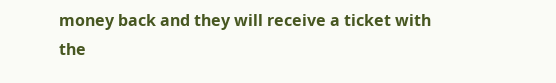money back and they will receive a ticket with the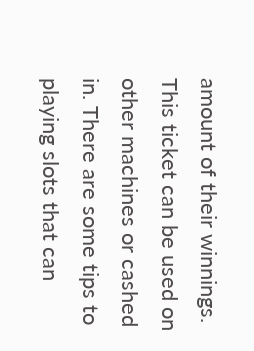amount of their winnings. This ticket can be used on other machines or cashed in. There are some tips to playing slots that can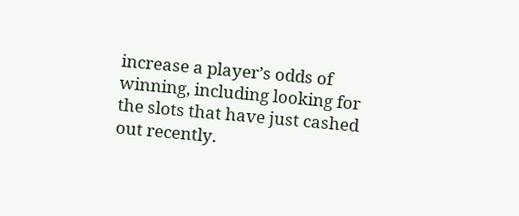increase a player’s odds of winning, including looking for the slots that have just cashed out recently.